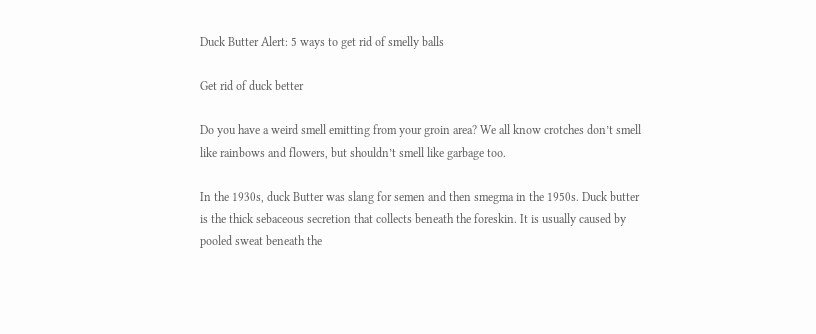Duck Butter Alert: 5 ways to get rid of smelly balls

Get rid of duck better

Do you have a weird smell emitting from your groin area? We all know crotches don’t smell like rainbows and flowers, but shouldn’t smell like garbage too.

In the 1930s, duck Butter was slang for semen and then smegma in the 1950s. Duck butter is the thick sebaceous secretion that collects beneath the foreskin. It is usually caused by pooled sweat beneath the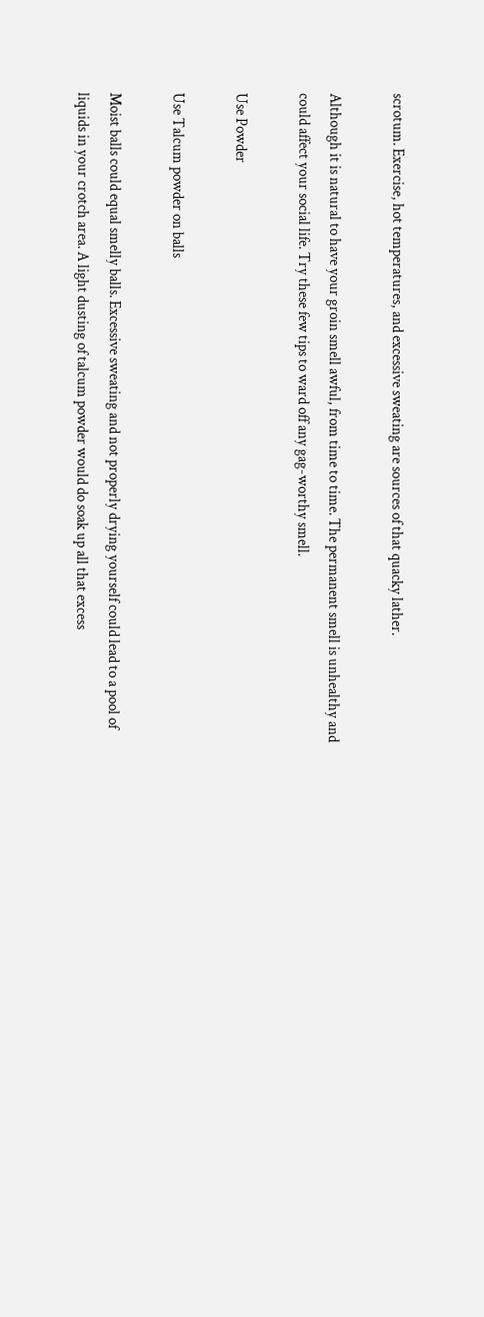scrotum. Exercise, hot temperatures, and excessive sweating are sources of that quacky lather.

Although it is natural to have your groin smell awful, from time to time. The permanent smell is unhealthy and could affect your social life. Try these few tips to ward off any gag-worthy smell.

Use Powder

Use Talcum powder on balls

Moist balls could equal smelly balls. Excessive sweating and not properly drying yourself could lead to a pool of liquids in your crotch area. A light dusting of talcum powder would do soak up all that excess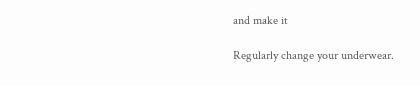and make it

Regularly change your underwear.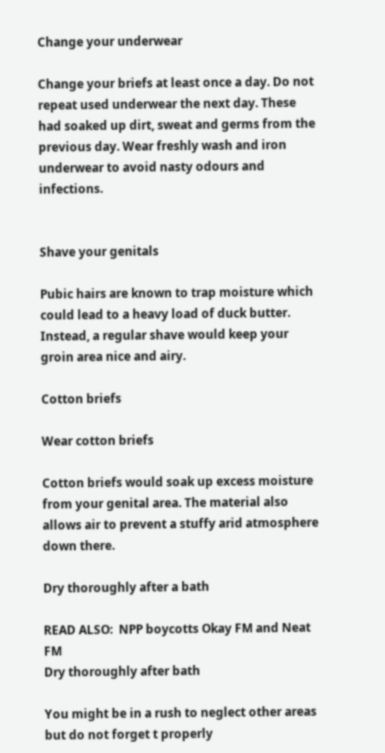Change your underwear

Change your briefs at least once a day. Do not repeat used underwear the next day. These had soaked up dirt, sweat and germs from the previous day. Wear freshly wash and iron underwear to avoid nasty odours and infections.


Shave your genitals

Pubic hairs are known to trap moisture which could lead to a heavy load of duck butter. Instead, a regular shave would keep your groin area nice and airy.

Cotton briefs

Wear cotton briefs

Cotton briefs would soak up excess moisture from your genital area. The material also allows air to prevent a stuffy arid atmosphere down there.

Dry thoroughly after a bath

READ ALSO:  NPP boycotts Okay FM and Neat FM
Dry thoroughly after bath

You might be in a rush to neglect other areas but do not forget t properly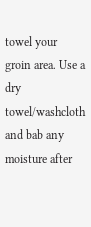towel your groin area. Use a dry towel/washcloth and bab any moisture after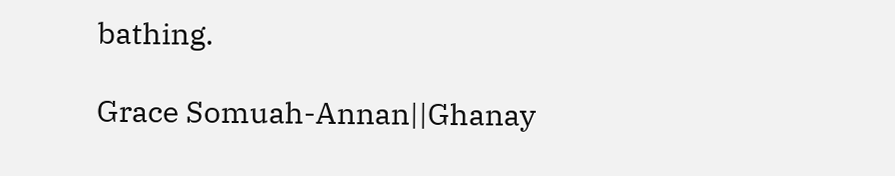bathing.

Grace Somuah-Annan||Ghanay